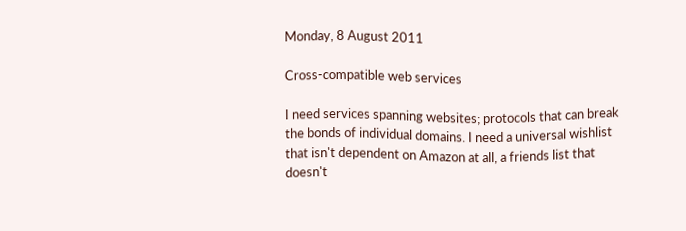Monday, 8 August 2011

Cross-compatible web services

I need services spanning websites; protocols that can break the bonds of individual domains. I need a universal wishlist that isn't dependent on Amazon at all, a friends list that doesn't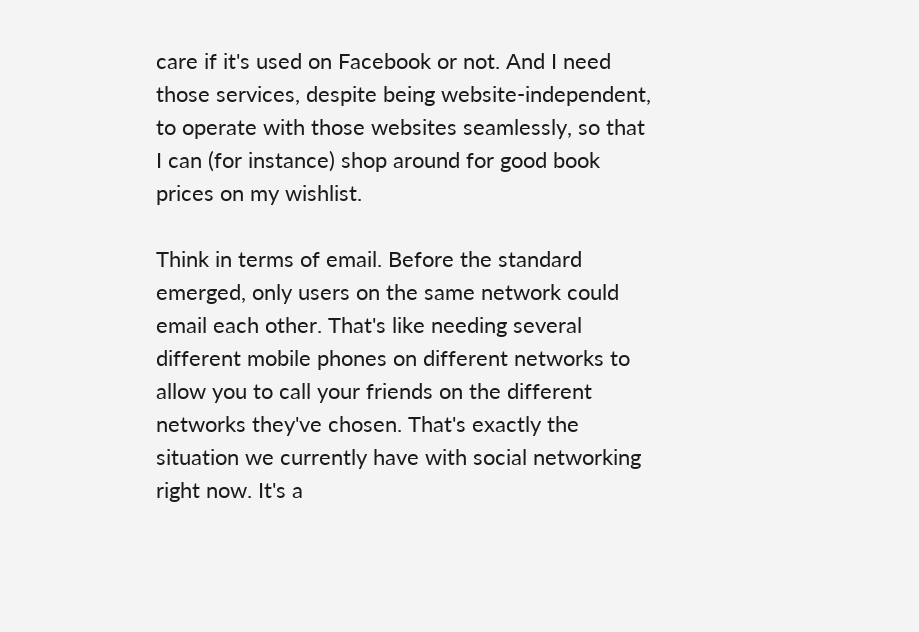care if it's used on Facebook or not. And I need those services, despite being website-independent, to operate with those websites seamlessly, so that I can (for instance) shop around for good book prices on my wishlist.

Think in terms of email. Before the standard emerged, only users on the same network could email each other. That's like needing several different mobile phones on different networks to allow you to call your friends on the different networks they've chosen. That's exactly the situation we currently have with social networking right now. It's a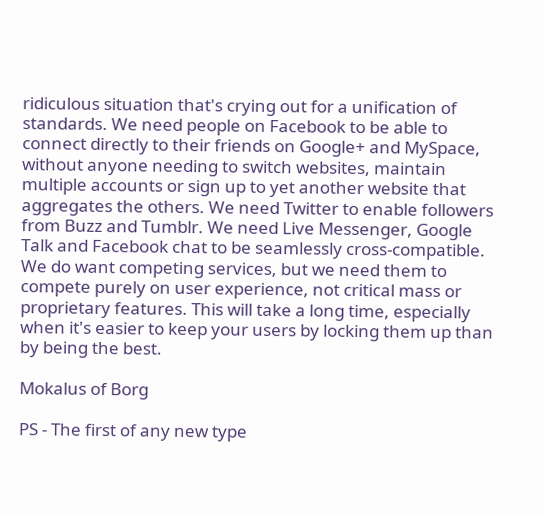ridiculous situation that's crying out for a unification of standards. We need people on Facebook to be able to connect directly to their friends on Google+ and MySpace, without anyone needing to switch websites, maintain multiple accounts or sign up to yet another website that aggregates the others. We need Twitter to enable followers from Buzz and Tumblr. We need Live Messenger, Google Talk and Facebook chat to be seamlessly cross-compatible. We do want competing services, but we need them to compete purely on user experience, not critical mass or proprietary features. This will take a long time, especially when it's easier to keep your users by locking them up than by being the best.

Mokalus of Borg

PS - The first of any new type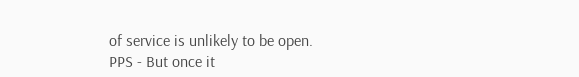of service is unlikely to be open.
PPS - But once it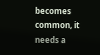becomes common, it needs a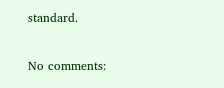standard.

No comments: